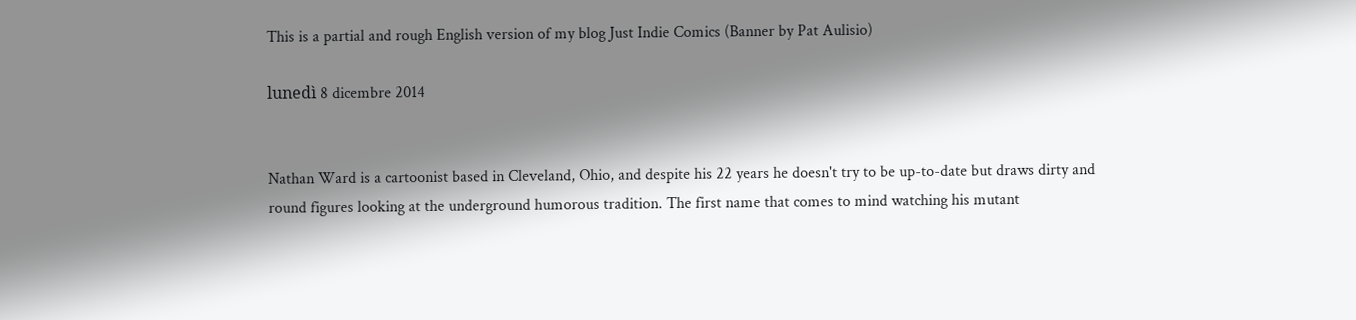This is a partial and rough English version of my blog Just Indie Comics (Banner by Pat Aulisio)

lunedì 8 dicembre 2014


Nathan Ward is a cartoonist based in Cleveland, Ohio, and despite his 22 years he doesn't try to be up-to-date but draws dirty and round figures looking at the underground humorous tradition. The first name that comes to mind watching his mutant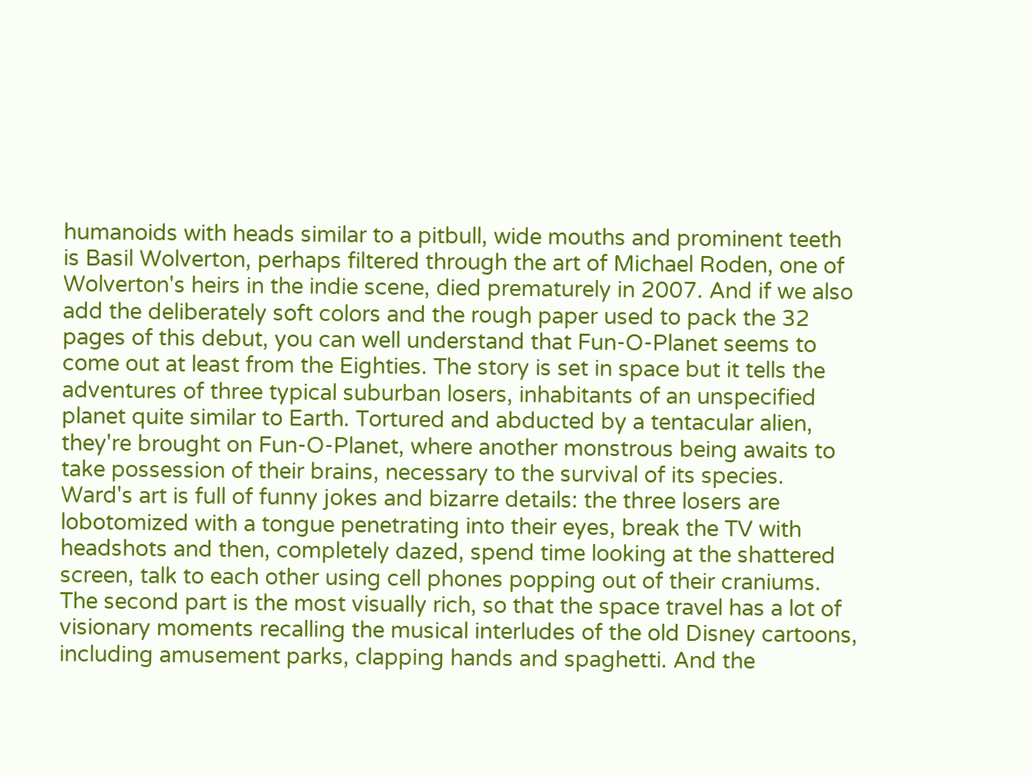humanoids with heads similar to a pitbull, wide mouths and prominent teeth is Basil Wolverton, perhaps filtered through the art of Michael Roden, one of Wolverton's heirs in the indie scene, died prematurely in 2007. And if we also add the deliberately soft colors and the rough paper used to pack the 32 pages of this debut, you can well understand that Fun-O-Planet seems to come out at least from the Eighties. The story is set in space but it tells the adventures of three typical suburban losers, inhabitants of an unspecified planet quite similar to Earth. Tortured and abducted by a tentacular alien, they're brought on Fun-O-Planet, where another monstrous being awaits to take possession of their brains, necessary to the survival of its species.
Ward's art is full of funny jokes and bizarre details: the three losers are lobotomized with a tongue penetrating into their eyes, break the TV with headshots and then, completely dazed, spend time looking at the shattered screen, talk to each other using cell phones popping out of their craniums. The second part is the most visually rich, so that the space travel has a lot of visionary moments recalling the musical interludes of the old Disney cartoons, including amusement parks, clapping hands and spaghetti. And the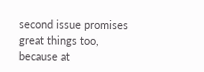second issue promises great things too, because at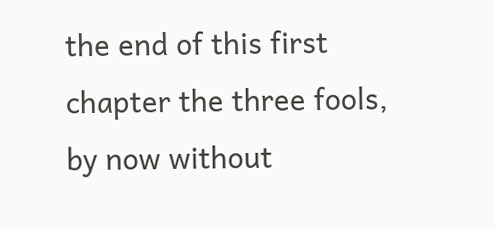the end of this first chapter the three fools, by now without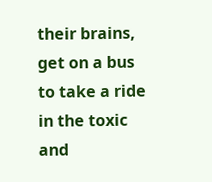their brains, get on a bus to take a ride in the toxic and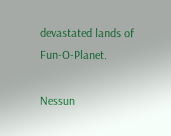devastated lands of Fun-O-Planet.

Nessun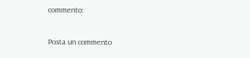commento:

Posta un commento